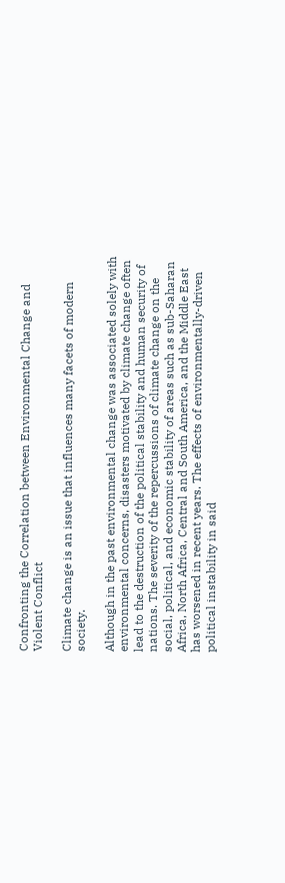Confronting the Correlation between Environmental Change and Violent Conflict

Climate change is an issue that influences many facets of modern society.

Although in the past environmental change was associated solely with environmental concerns, disasters motivated by climate change often lead to the destruction of the political stability and human security of nations. The severity of the repercussions of climate change on the social, political, and economic stability of areas such as sub-Saharan Africa, North Africa, Central and South America, and the Middle East has worsened in recent years. The effects of environmentally-driven political instability in said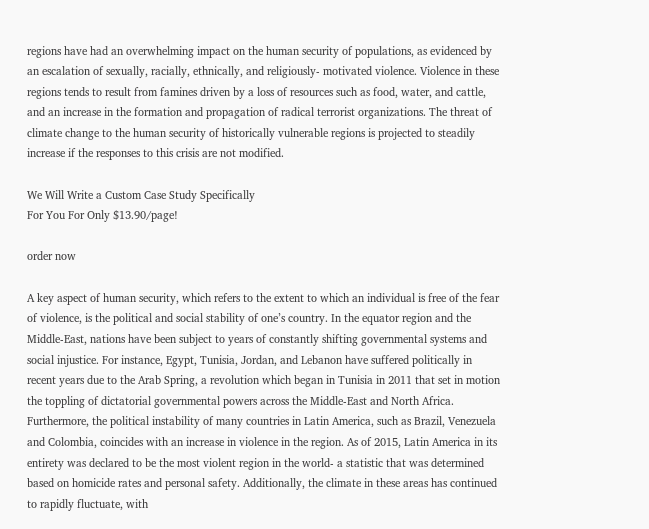regions have had an overwhelming impact on the human security of populations, as evidenced by an escalation of sexually, racially, ethnically, and religiously- motivated violence. Violence in these regions tends to result from famines driven by a loss of resources such as food, water, and cattle, and an increase in the formation and propagation of radical terrorist organizations. The threat of climate change to the human security of historically vulnerable regions is projected to steadily increase if the responses to this crisis are not modified.

We Will Write a Custom Case Study Specifically
For You For Only $13.90/page!

order now

A key aspect of human security, which refers to the extent to which an individual is free of the fear of violence, is the political and social stability of one’s country. In the equator region and the Middle-East, nations have been subject to years of constantly shifting governmental systems and social injustice. For instance, Egypt, Tunisia, Jordan, and Lebanon have suffered politically in recent years due to the Arab Spring, a revolution which began in Tunisia in 2011 that set in motion the toppling of dictatorial governmental powers across the Middle-East and North Africa. Furthermore, the political instability of many countries in Latin America, such as Brazil, Venezuela and Colombia, coincides with an increase in violence in the region. As of 2015, Latin America in its entirety was declared to be the most violent region in the world- a statistic that was determined based on homicide rates and personal safety. Additionally, the climate in these areas has continued to rapidly fluctuate, with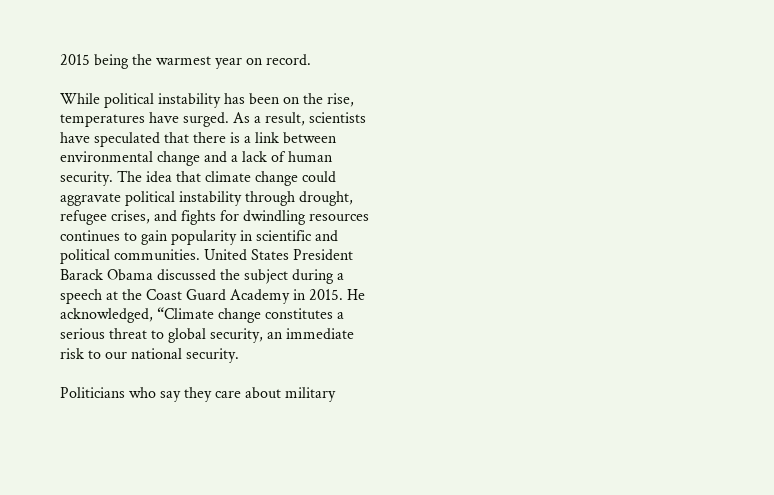2015 being the warmest year on record.

While political instability has been on the rise, temperatures have surged. As a result, scientists have speculated that there is a link between environmental change and a lack of human security. The idea that climate change could aggravate political instability through drought, refugee crises, and fights for dwindling resources continues to gain popularity in scientific and political communities. United States President Barack Obama discussed the subject during a speech at the Coast Guard Academy in 2015. He acknowledged, “Climate change constitutes a serious threat to global security, an immediate risk to our national security.

Politicians who say they care about military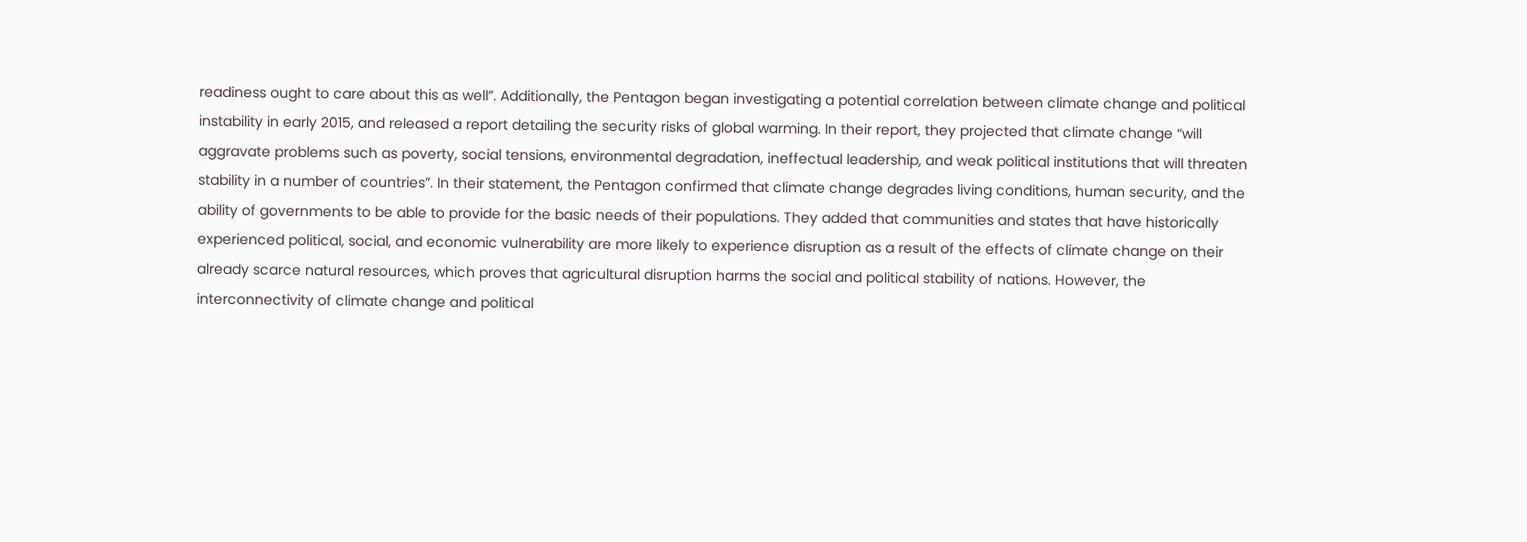readiness ought to care about this as well”. Additionally, the Pentagon began investigating a potential correlation between climate change and political instability in early 2015, and released a report detailing the security risks of global warming. In their report, they projected that climate change “will aggravate problems such as poverty, social tensions, environmental degradation, ineffectual leadership, and weak political institutions that will threaten stability in a number of countries”. In their statement, the Pentagon confirmed that climate change degrades living conditions, human security, and the ability of governments to be able to provide for the basic needs of their populations. They added that communities and states that have historically experienced political, social, and economic vulnerability are more likely to experience disruption as a result of the effects of climate change on their already scarce natural resources, which proves that agricultural disruption harms the social and political stability of nations. However, the interconnectivity of climate change and political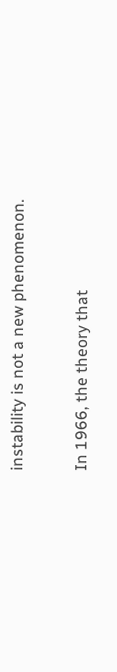instability is not a new phenomenon.

In 1966, the theory that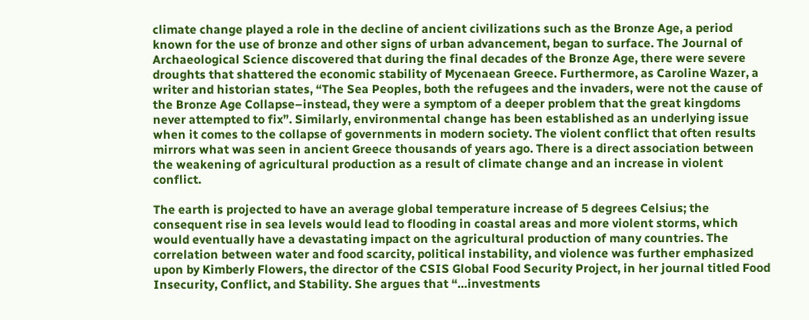climate change played a role in the decline of ancient civilizations such as the Bronze Age, a period known for the use of bronze and other signs of urban advancement, began to surface. The Journal of Archaeological Science discovered that during the final decades of the Bronze Age, there were severe droughts that shattered the economic stability of Mycenaean Greece. Furthermore, as Caroline Wazer, a writer and historian states, “The Sea Peoples, both the refugees and the invaders, were not the cause of the Bronze Age Collapse–instead, they were a symptom of a deeper problem that the great kingdoms never attempted to fix”. Similarly, environmental change has been established as an underlying issue when it comes to the collapse of governments in modern society. The violent conflict that often results mirrors what was seen in ancient Greece thousands of years ago. There is a direct association between the weakening of agricultural production as a result of climate change and an increase in violent conflict.

The earth is projected to have an average global temperature increase of 5 degrees Celsius; the consequent rise in sea levels would lead to flooding in coastal areas and more violent storms, which would eventually have a devastating impact on the agricultural production of many countries. The correlation between water and food scarcity, political instability, and violence was further emphasized upon by Kimberly Flowers, the director of the CSIS Global Food Security Project, in her journal titled Food Insecurity, Conflict, and Stability. She argues that “…investments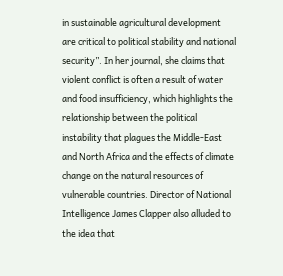in sustainable agricultural development are critical to political stability and national security”. In her journal, she claims that violent conflict is often a result of water and food insufficiency, which highlights the relationship between the political instability that plagues the Middle-East and North Africa and the effects of climate change on the natural resources of vulnerable countries. Director of National Intelligence James Clapper also alluded to the idea that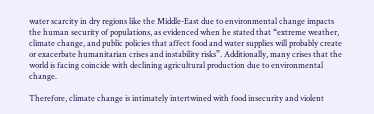water scarcity in dry regions like the Middle-East due to environmental change impacts the human security of populations, as evidenced when he stated that “extreme weather, climate change, and public policies that affect food and water supplies will probably create or exacerbate humanitarian crises and instability risks”. Additionally, many crises that the world is facing coincide with declining agricultural production due to environmental change.

Therefore, climate change is intimately intertwined with food insecurity and violent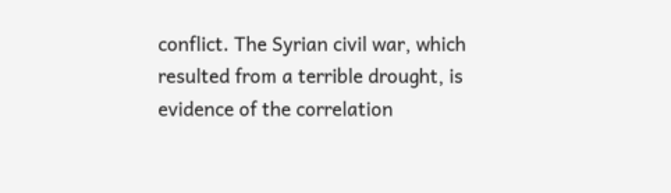conflict. The Syrian civil war, which resulted from a terrible drought, is evidence of the correlation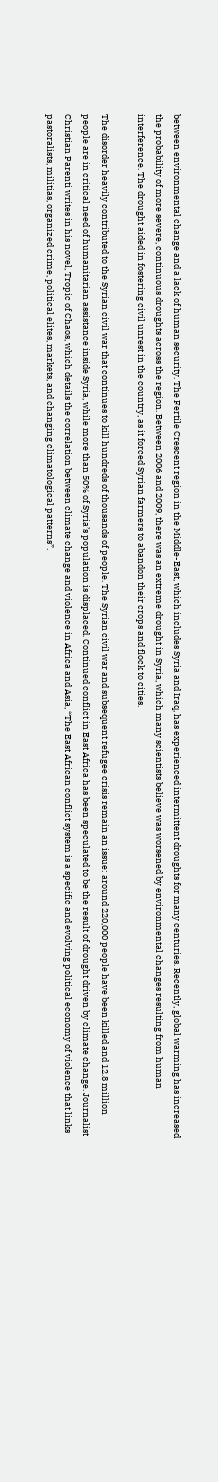between environmental change and a lack of human security. The Fertile Crescent region in the Middle-East, which includes Syria and Iraq, has experienced intermittent droughts for many centuries. Recently, global warming has increased the probability of more severe, continuous droughts across the region. Between 2006 and 2009, there was an extreme drought in Syria, which many scientists believe was worsened by environmental changes resulting from human interference. The drought aided in fostering civil unrest in the country, as it forced Syrian farmers to abandon their crops and flock to cities.

The disorder heavily contributed to the Syrian civil war that continues to kill hundreds of thousands of people. The Syrian civil war and subsequent refugee crisis remain an issue: around 220,000 people have been killed and 12.8 million people are in critical need of humanitarian assistance inside Syria, while more than 50% of Syria’s population is displaced. Continued conflict in East Africa has been speculated to be the result of drought driven by climate change. Journalist Christian Parenti writes in his novel, Tropic of Chaos, which details the correlation between climate change and violence in Africa and Asia, “The East African conflict system is a specific and evolving political economy of violence that links pastoralists, militias, organized crime, political elites, markets, and changing climatological patterns”.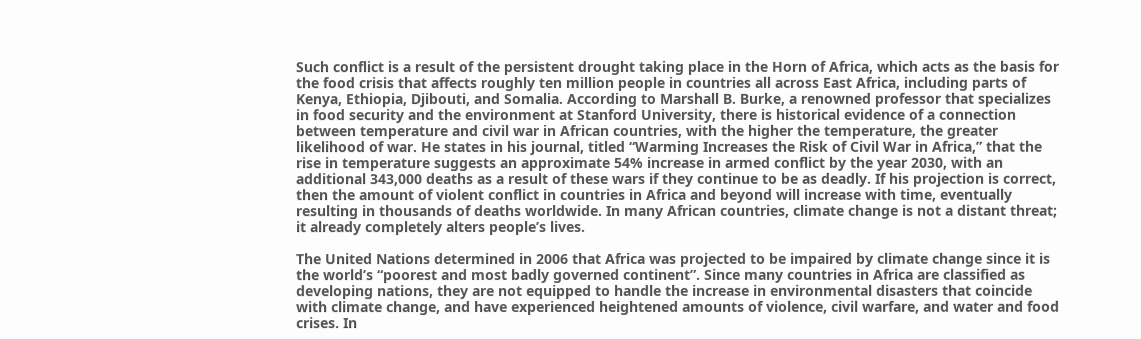Such conflict is a result of the persistent drought taking place in the Horn of Africa, which acts as the basis for the food crisis that affects roughly ten million people in countries all across East Africa, including parts of Kenya, Ethiopia, Djibouti, and Somalia. According to Marshall B. Burke, a renowned professor that specializes in food security and the environment at Stanford University, there is historical evidence of a connection between temperature and civil war in African countries, with the higher the temperature, the greater likelihood of war. He states in his journal, titled “Warming Increases the Risk of Civil War in Africa,” that the rise in temperature suggests an approximate 54% increase in armed conflict by the year 2030, with an additional 343,000 deaths as a result of these wars if they continue to be as deadly. If his projection is correct, then the amount of violent conflict in countries in Africa and beyond will increase with time, eventually resulting in thousands of deaths worldwide. In many African countries, climate change is not a distant threat; it already completely alters people’s lives.

The United Nations determined in 2006 that Africa was projected to be impaired by climate change since it is the world’s “poorest and most badly governed continent”. Since many countries in Africa are classified as developing nations, they are not equipped to handle the increase in environmental disasters that coincide with climate change, and have experienced heightened amounts of violence, civil warfare, and water and food crises. In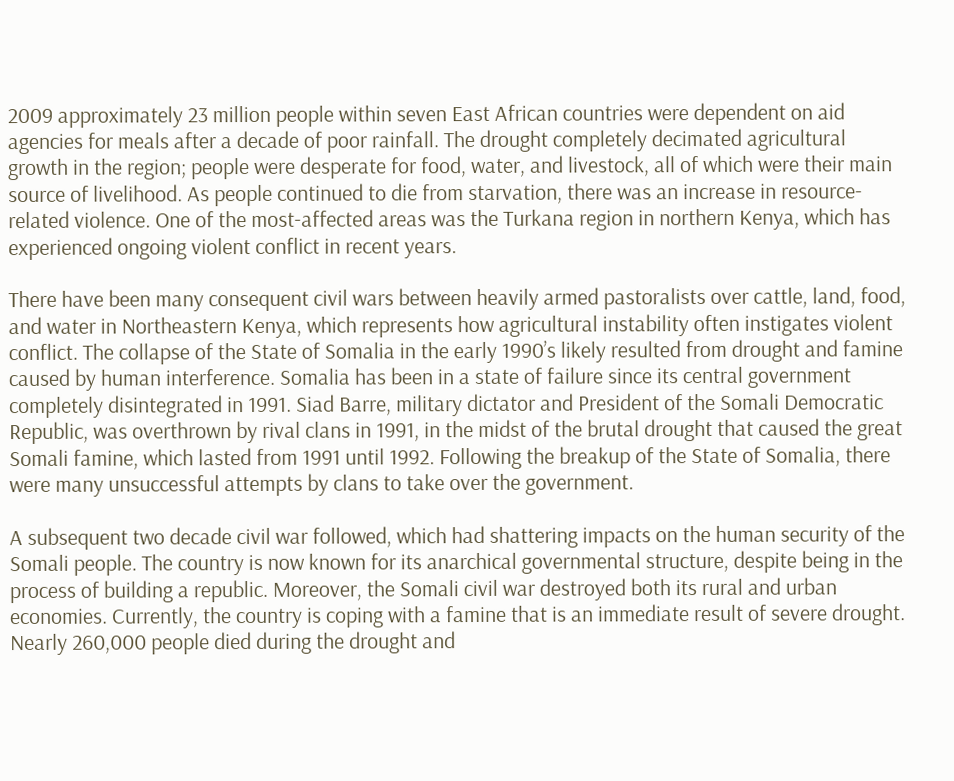2009 approximately 23 million people within seven East African countries were dependent on aid agencies for meals after a decade of poor rainfall. The drought completely decimated agricultural growth in the region; people were desperate for food, water, and livestock, all of which were their main source of livelihood. As people continued to die from starvation, there was an increase in resource-related violence. One of the most-affected areas was the Turkana region in northern Kenya, which has experienced ongoing violent conflict in recent years.

There have been many consequent civil wars between heavily armed pastoralists over cattle, land, food, and water in Northeastern Kenya, which represents how agricultural instability often instigates violent conflict. The collapse of the State of Somalia in the early 1990’s likely resulted from drought and famine caused by human interference. Somalia has been in a state of failure since its central government completely disintegrated in 1991. Siad Barre, military dictator and President of the Somali Democratic Republic, was overthrown by rival clans in 1991, in the midst of the brutal drought that caused the great Somali famine, which lasted from 1991 until 1992. Following the breakup of the State of Somalia, there were many unsuccessful attempts by clans to take over the government.

A subsequent two decade civil war followed, which had shattering impacts on the human security of the Somali people. The country is now known for its anarchical governmental structure, despite being in the process of building a republic. Moreover, the Somali civil war destroyed both its rural and urban economies. Currently, the country is coping with a famine that is an immediate result of severe drought. Nearly 260,000 people died during the drought and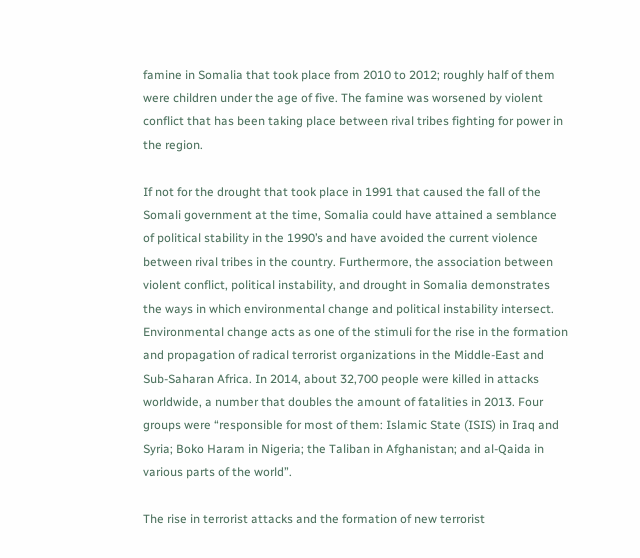famine in Somalia that took place from 2010 to 2012; roughly half of them were children under the age of five. The famine was worsened by violent conflict that has been taking place between rival tribes fighting for power in the region.

If not for the drought that took place in 1991 that caused the fall of the Somali government at the time, Somalia could have attained a semblance of political stability in the 1990’s and have avoided the current violence between rival tribes in the country. Furthermore, the association between violent conflict, political instability, and drought in Somalia demonstrates the ways in which environmental change and political instability intersect. Environmental change acts as one of the stimuli for the rise in the formation and propagation of radical terrorist organizations in the Middle-East and Sub-Saharan Africa. In 2014, about 32,700 people were killed in attacks worldwide, a number that doubles the amount of fatalities in 2013. Four groups were “responsible for most of them: Islamic State (ISIS) in Iraq and Syria; Boko Haram in Nigeria; the Taliban in Afghanistan; and al-Qaida in various parts of the world”.

The rise in terrorist attacks and the formation of new terrorist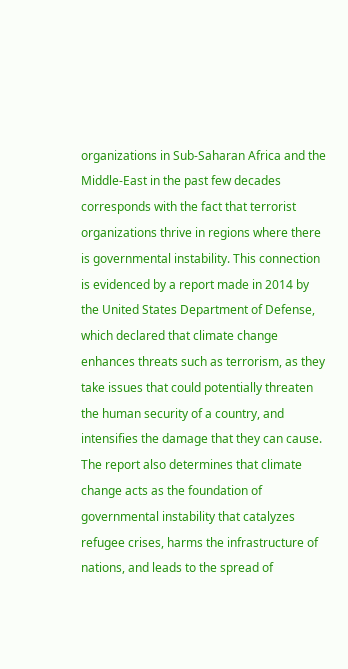organizations in Sub-Saharan Africa and the Middle-East in the past few decades corresponds with the fact that terrorist organizations thrive in regions where there is governmental instability. This connection is evidenced by a report made in 2014 by the United States Department of Defense, which declared that climate change enhances threats such as terrorism, as they take issues that could potentially threaten the human security of a country, and intensifies the damage that they can cause. The report also determines that climate change acts as the foundation of governmental instability that catalyzes refugee crises, harms the infrastructure of nations, and leads to the spread of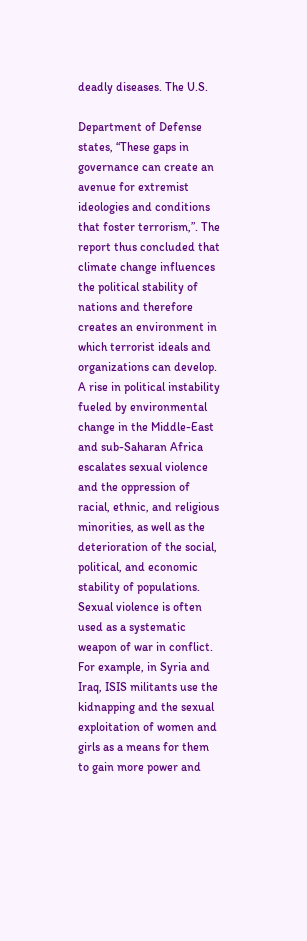deadly diseases. The U.S.

Department of Defense states, “These gaps in governance can create an avenue for extremist ideologies and conditions that foster terrorism,”. The report thus concluded that climate change influences the political stability of nations and therefore creates an environment in which terrorist ideals and organizations can develop. A rise in political instability fueled by environmental change in the Middle-East and sub-Saharan Africa escalates sexual violence and the oppression of racial, ethnic, and religious minorities, as well as the deterioration of the social, political, and economic stability of populations. Sexual violence is often used as a systematic weapon of war in conflict. For example, in Syria and Iraq, ISIS militants use the kidnapping and the sexual exploitation of women and girls as a means for them to gain more power and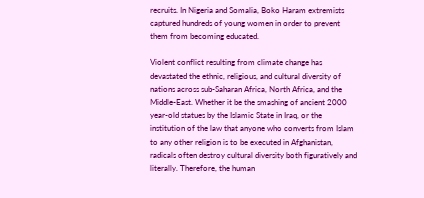recruits. In Nigeria and Somalia, Boko Haram extremists captured hundreds of young women in order to prevent them from becoming educated.

Violent conflict resulting from climate change has devastated the ethnic, religious, and cultural diversity of nations across sub-Saharan Africa, North Africa, and the Middle-East. Whether it be the smashing of ancient 2000 year-old statues by the Islamic State in Iraq, or the institution of the law that anyone who converts from Islam to any other religion is to be executed in Afghanistan, radicals often destroy cultural diversity both figuratively and literally. Therefore, the human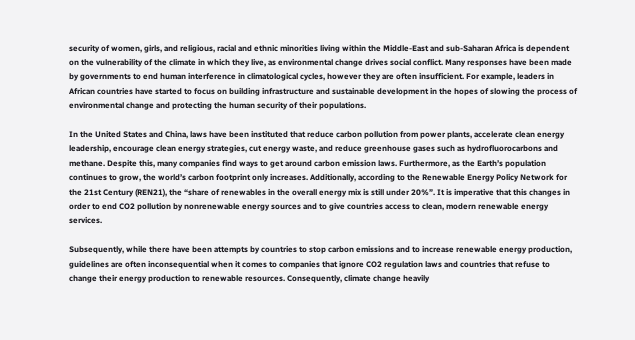security of women, girls, and religious, racial and ethnic minorities living within the Middle-East and sub-Saharan Africa is dependent on the vulnerability of the climate in which they live, as environmental change drives social conflict. Many responses have been made by governments to end human interference in climatological cycles, however they are often insufficient. For example, leaders in African countries have started to focus on building infrastructure and sustainable development in the hopes of slowing the process of environmental change and protecting the human security of their populations.

In the United States and China, laws have been instituted that reduce carbon pollution from power plants, accelerate clean energy leadership, encourage clean energy strategies, cut energy waste, and reduce greenhouse gases such as hydrofluorocarbons and methane. Despite this, many companies find ways to get around carbon emission laws. Furthermore, as the Earth’s population continues to grow, the world’s carbon footprint only increases. Additionally, according to the Renewable Energy Policy Network for the 21st Century (REN21), the “share of renewables in the overall energy mix is still under 20%”. It is imperative that this changes in order to end CO2 pollution by nonrenewable energy sources and to give countries access to clean, modern renewable energy services.

Subsequently, while there have been attempts by countries to stop carbon emissions and to increase renewable energy production, guidelines are often inconsequential when it comes to companies that ignore CO2 regulation laws and countries that refuse to change their energy production to renewable resources. Consequently, climate change heavily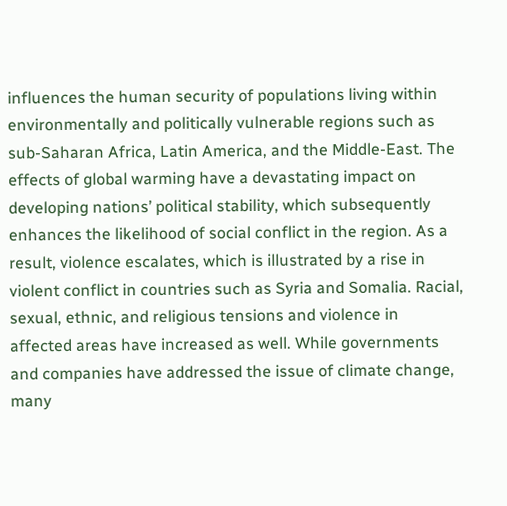influences the human security of populations living within environmentally and politically vulnerable regions such as sub-Saharan Africa, Latin America, and the Middle-East. The effects of global warming have a devastating impact on developing nations’ political stability, which subsequently enhances the likelihood of social conflict in the region. As a result, violence escalates, which is illustrated by a rise in violent conflict in countries such as Syria and Somalia. Racial, sexual, ethnic, and religious tensions and violence in affected areas have increased as well. While governments and companies have addressed the issue of climate change, many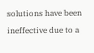solutions have been ineffective due to a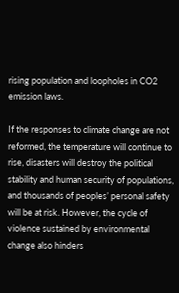rising population and loopholes in CO2 emission laws.

If the responses to climate change are not reformed, the temperature will continue to rise, disasters will destroy the political stability and human security of populations, and thousands of peoples’ personal safety will be at risk. However, the cycle of violence sustained by environmental change also hinders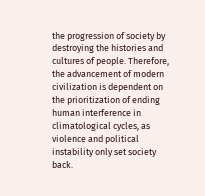the progression of society by destroying the histories and cultures of people. Therefore, the advancement of modern civilization is dependent on the prioritization of ending human interference in climatological cycles, as violence and political instability only set society back.